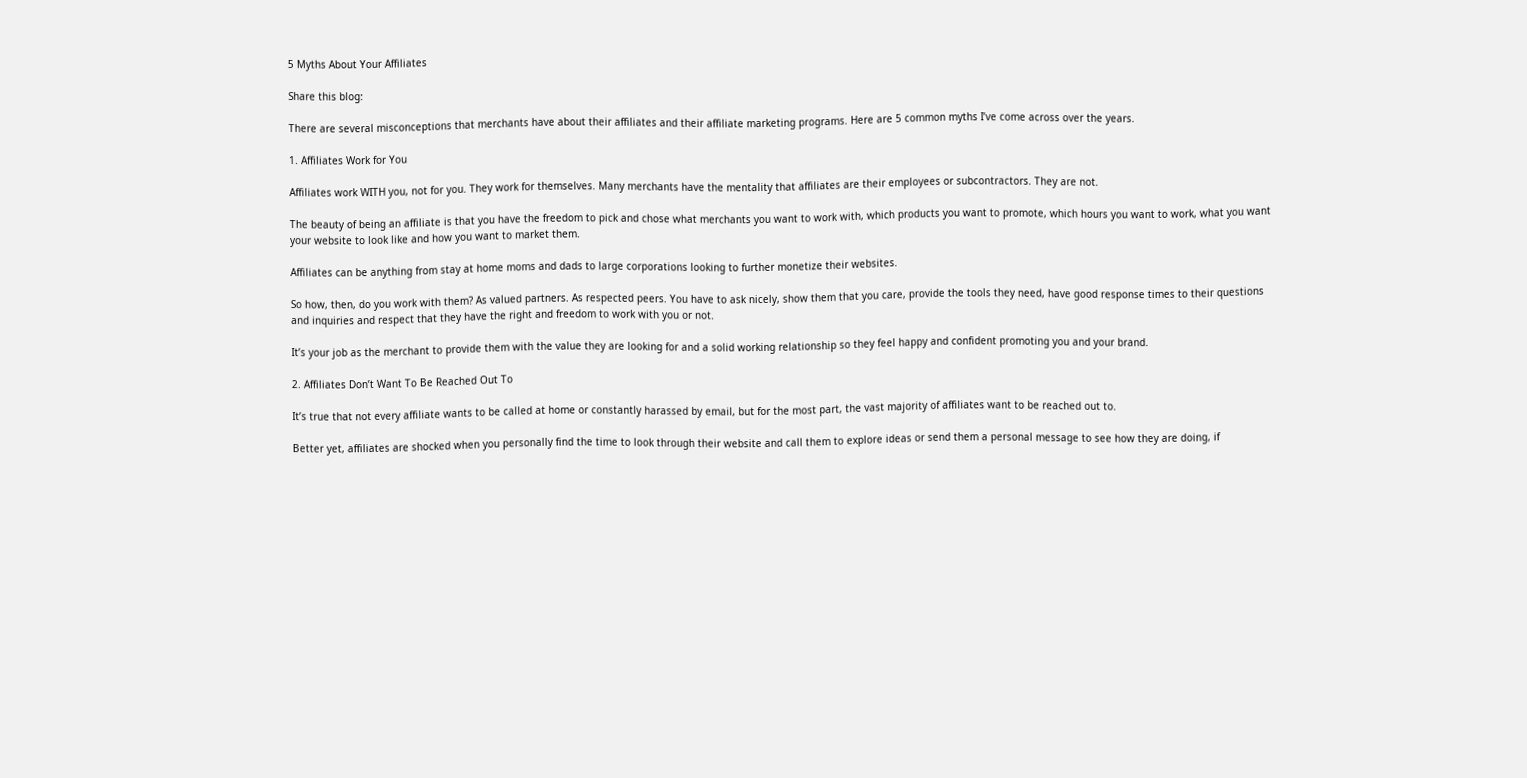5 Myths About Your Affiliates

Share this blog:

There are several misconceptions that merchants have about their affiliates and their affiliate marketing programs. Here are 5 common myths I’ve come across over the years.

1. Affiliates Work for You

Affiliates work WITH you, not for you. They work for themselves. Many merchants have the mentality that affiliates are their employees or subcontractors. They are not.

The beauty of being an affiliate is that you have the freedom to pick and chose what merchants you want to work with, which products you want to promote, which hours you want to work, what you want your website to look like and how you want to market them.

Affiliates can be anything from stay at home moms and dads to large corporations looking to further monetize their websites.

So how, then, do you work with them? As valued partners. As respected peers. You have to ask nicely, show them that you care, provide the tools they need, have good response times to their questions and inquiries and respect that they have the right and freedom to work with you or not.

It’s your job as the merchant to provide them with the value they are looking for and a solid working relationship so they feel happy and confident promoting you and your brand.

2. Affiliates Don’t Want To Be Reached Out To

It’s true that not every affiliate wants to be called at home or constantly harassed by email, but for the most part, the vast majority of affiliates want to be reached out to.

Better yet, affiliates are shocked when you personally find the time to look through their website and call them to explore ideas or send them a personal message to see how they are doing, if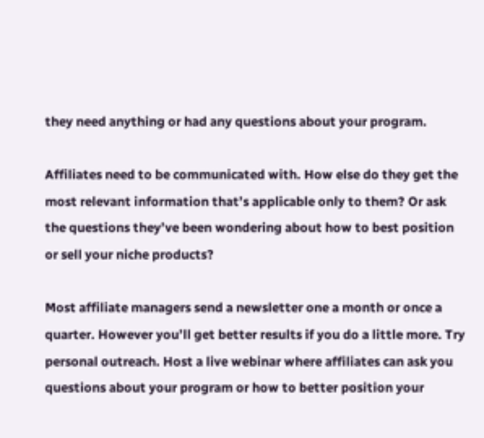they need anything or had any questions about your program.

Affiliates need to be communicated with. How else do they get the most relevant information that’s applicable only to them? Or ask the questions they’ve been wondering about how to best position or sell your niche products?

Most affiliate managers send a newsletter one a month or once a quarter. However you’ll get better results if you do a little more. Try personal outreach. Host a live webinar where affiliates can ask you questions about your program or how to better position your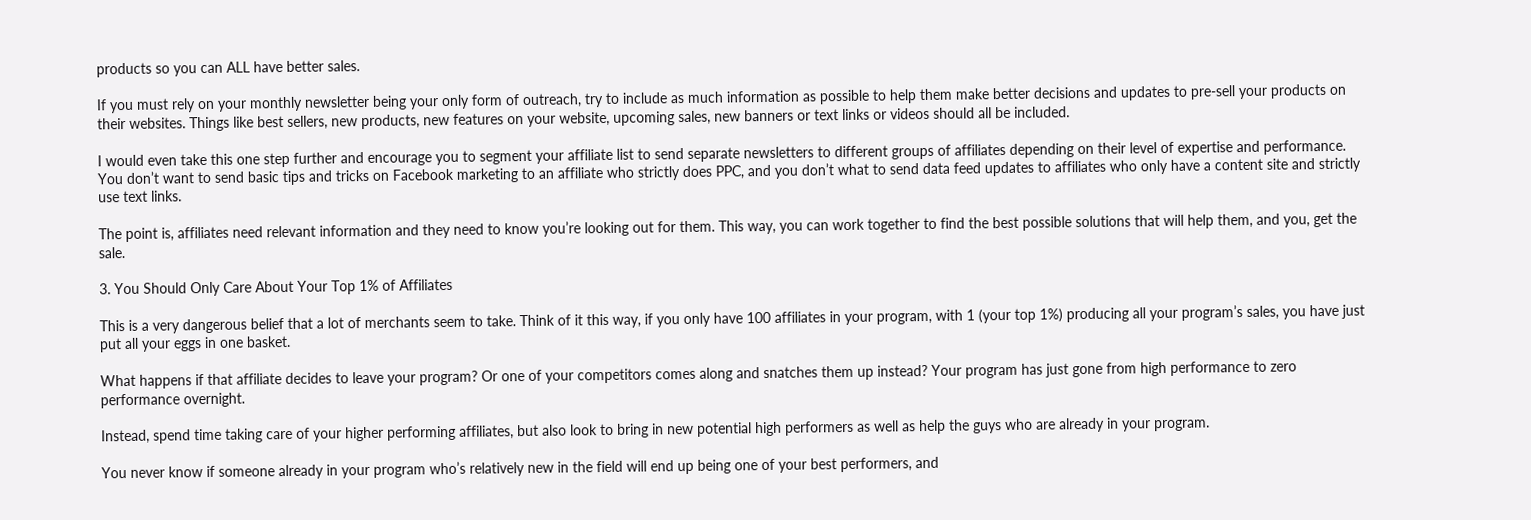products so you can ALL have better sales.

If you must rely on your monthly newsletter being your only form of outreach, try to include as much information as possible to help them make better decisions and updates to pre-sell your products on their websites. Things like best sellers, new products, new features on your website, upcoming sales, new banners or text links or videos should all be included.

I would even take this one step further and encourage you to segment your affiliate list to send separate newsletters to different groups of affiliates depending on their level of expertise and performance. You don’t want to send basic tips and tricks on Facebook marketing to an affiliate who strictly does PPC, and you don’t what to send data feed updates to affiliates who only have a content site and strictly use text links.

The point is, affiliates need relevant information and they need to know you’re looking out for them. This way, you can work together to find the best possible solutions that will help them, and you, get the sale.

3. You Should Only Care About Your Top 1% of Affiliates

This is a very dangerous belief that a lot of merchants seem to take. Think of it this way, if you only have 100 affiliates in your program, with 1 (your top 1%) producing all your program’s sales, you have just put all your eggs in one basket.

What happens if that affiliate decides to leave your program? Or one of your competitors comes along and snatches them up instead? Your program has just gone from high performance to zero performance overnight.

Instead, spend time taking care of your higher performing affiliates, but also look to bring in new potential high performers as well as help the guys who are already in your program.

You never know if someone already in your program who’s relatively new in the field will end up being one of your best performers, and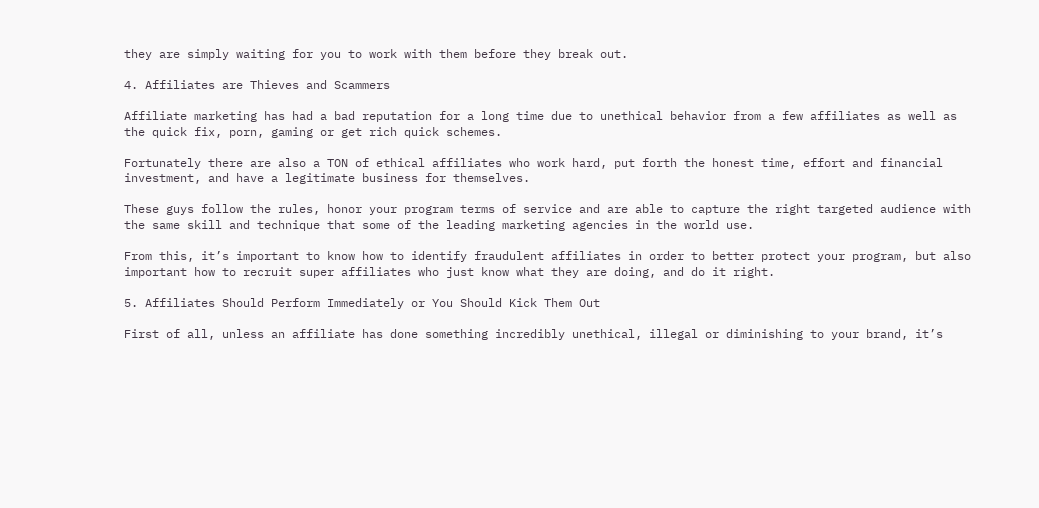they are simply waiting for you to work with them before they break out.

4. Affiliates are Thieves and Scammers

Affiliate marketing has had a bad reputation for a long time due to unethical behavior from a few affiliates as well as the quick fix, porn, gaming or get rich quick schemes.

Fortunately there are also a TON of ethical affiliates who work hard, put forth the honest time, effort and financial investment, and have a legitimate business for themselves.

These guys follow the rules, honor your program terms of service and are able to capture the right targeted audience with the same skill and technique that some of the leading marketing agencies in the world use.

From this, it’s important to know how to identify fraudulent affiliates in order to better protect your program, but also important how to recruit super affiliates who just know what they are doing, and do it right.

5. Affiliates Should Perform Immediately or You Should Kick Them Out

First of all, unless an affiliate has done something incredibly unethical, illegal or diminishing to your brand, it’s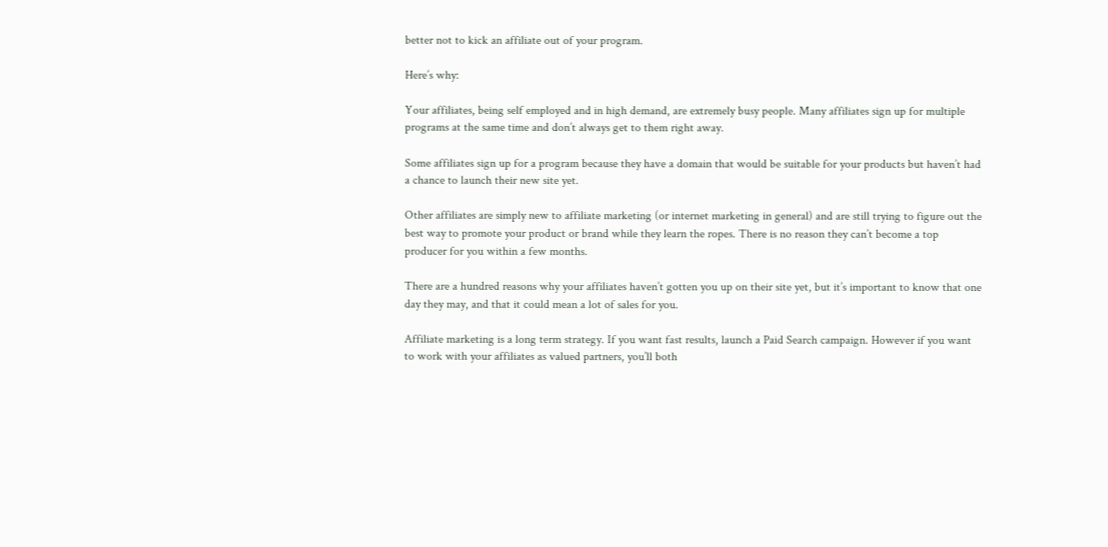better not to kick an affiliate out of your program.

Here’s why:

Your affiliates, being self employed and in high demand, are extremely busy people. Many affiliates sign up for multiple programs at the same time and don’t always get to them right away.

Some affiliates sign up for a program because they have a domain that would be suitable for your products but haven’t had a chance to launch their new site yet.

Other affiliates are simply new to affiliate marketing (or internet marketing in general) and are still trying to figure out the best way to promote your product or brand while they learn the ropes. There is no reason they can’t become a top producer for you within a few months.

There are a hundred reasons why your affiliates haven’t gotten you up on their site yet, but it’s important to know that one day they may, and that it could mean a lot of sales for you.

Affiliate marketing is a long term strategy. If you want fast results, launch a Paid Search campaign. However if you want to work with your affiliates as valued partners, you’ll both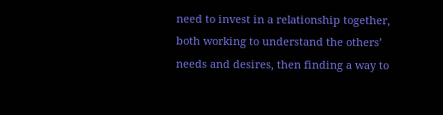need to invest in a relationship together, both working to understand the others’ needs and desires, then finding a way to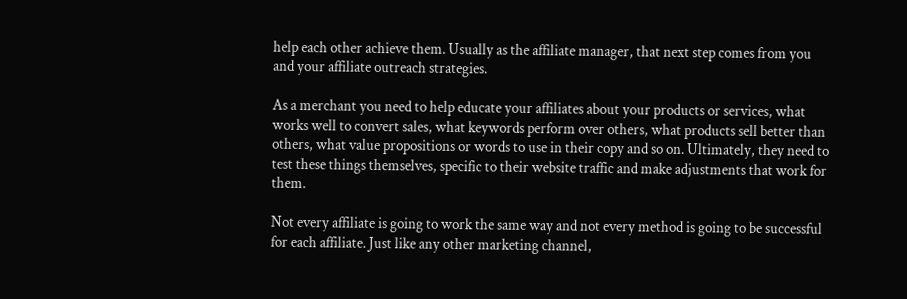help each other achieve them. Usually as the affiliate manager, that next step comes from you and your affiliate outreach strategies.

As a merchant you need to help educate your affiliates about your products or services, what works well to convert sales, what keywords perform over others, what products sell better than others, what value propositions or words to use in their copy and so on. Ultimately, they need to test these things themselves, specific to their website traffic and make adjustments that work for them.

Not every affiliate is going to work the same way and not every method is going to be successful for each affiliate. Just like any other marketing channel,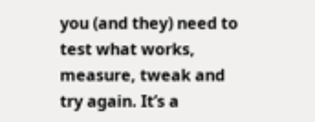you (and they) need to test what works, measure, tweak and try again. It’s a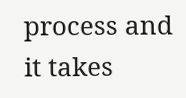process and it takes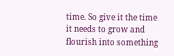time. So give it the time it needs to grow and flourish into something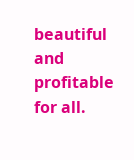beautiful and profitable for all.